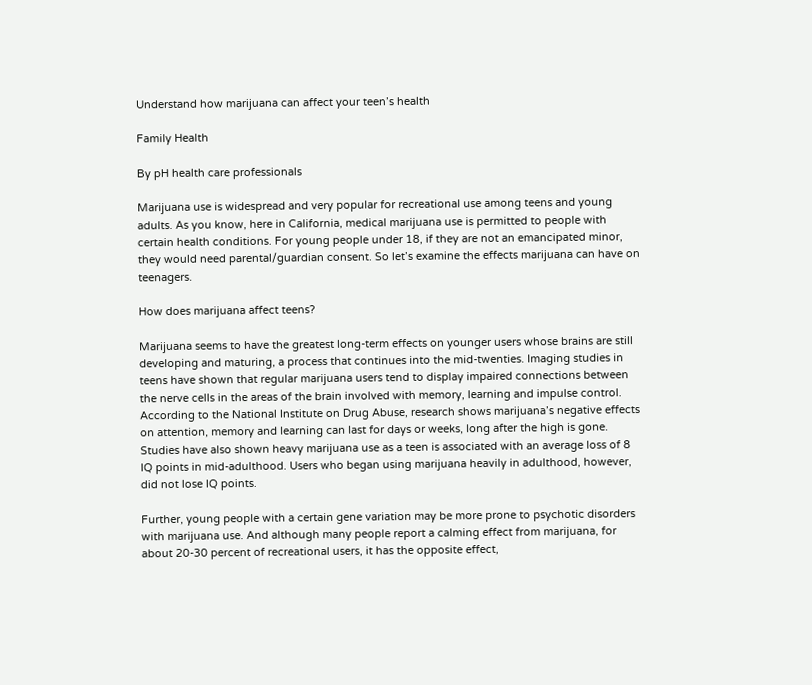Understand how marijuana can affect your teen’s health

Family Health

By pH health care professionals

Marijuana use is widespread and very popular for recreational use among teens and young adults. As you know, here in California, medical marijuana use is permitted to people with certain health conditions. For young people under 18, if they are not an emancipated minor, they would need parental/guardian consent. So let’s examine the effects marijuana can have on teenagers.

How does marijuana affect teens?

Marijuana seems to have the greatest long-term effects on younger users whose brains are still developing and maturing, a process that continues into the mid-twenties. Imaging studies in teens have shown that regular marijuana users tend to display impaired connections between the nerve cells in the areas of the brain involved with memory, learning and impulse control. According to the National Institute on Drug Abuse, research shows marijuana’s negative effects on attention, memory and learning can last for days or weeks, long after the high is gone. Studies have also shown heavy marijuana use as a teen is associated with an average loss of 8 IQ points in mid-adulthood. Users who began using marijuana heavily in adulthood, however, did not lose IQ points.

Further, young people with a certain gene variation may be more prone to psychotic disorders with marijuana use. And although many people report a calming effect from marijuana, for about 20-30 percent of recreational users, it has the opposite effect,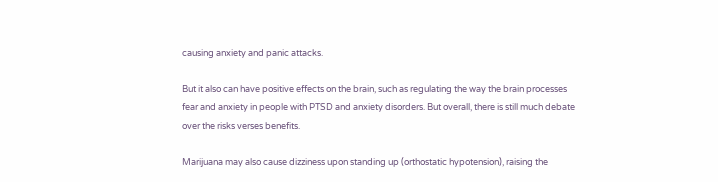causing anxiety and panic attacks.

But it also can have positive effects on the brain, such as regulating the way the brain processes fear and anxiety in people with PTSD and anxiety disorders. But overall, there is still much debate over the risks verses benefits.

Marijuana may also cause dizziness upon standing up (orthostatic hypotension), raising the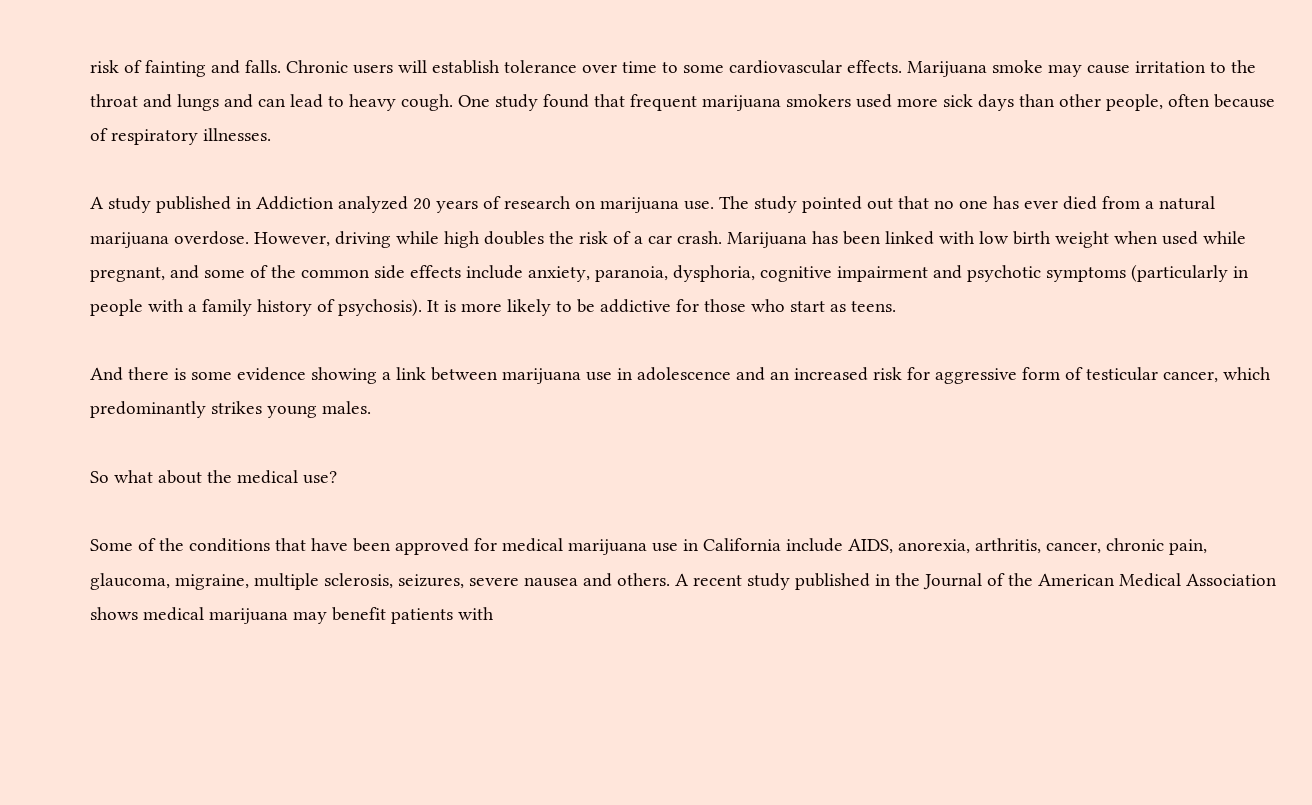risk of fainting and falls. Chronic users will establish tolerance over time to some cardiovascular effects. Marijuana smoke may cause irritation to the throat and lungs and can lead to heavy cough. One study found that frequent marijuana smokers used more sick days than other people, often because of respiratory illnesses.

A study published in Addiction analyzed 20 years of research on marijuana use. The study pointed out that no one has ever died from a natural marijuana overdose. However, driving while high doubles the risk of a car crash. Marijuana has been linked with low birth weight when used while pregnant, and some of the common side effects include anxiety, paranoia, dysphoria, cognitive impairment and psychotic symptoms (particularly in people with a family history of psychosis). It is more likely to be addictive for those who start as teens.

And there is some evidence showing a link between marijuana use in adolescence and an increased risk for aggressive form of testicular cancer, which predominantly strikes young males.

So what about the medical use?

Some of the conditions that have been approved for medical marijuana use in California include AIDS, anorexia, arthritis, cancer, chronic pain, glaucoma, migraine, multiple sclerosis, seizures, severe nausea and others. A recent study published in the Journal of the American Medical Association shows medical marijuana may benefit patients with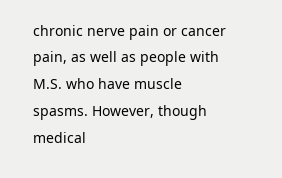chronic nerve pain or cancer pain, as well as people with M.S. who have muscle spasms. However, though medical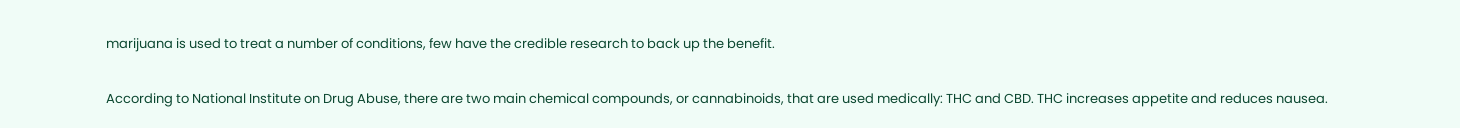marijuana is used to treat a number of conditions, few have the credible research to back up the benefit.

According to National Institute on Drug Abuse, there are two main chemical compounds, or cannabinoids, that are used medically: THC and CBD. THC increases appetite and reduces nausea.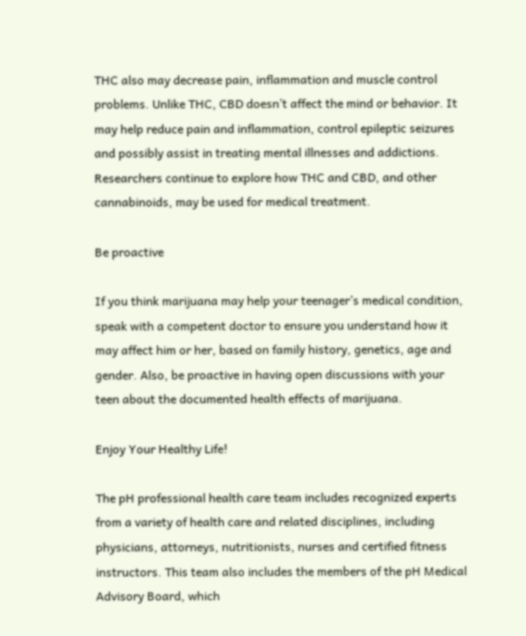THC also may decrease pain, inflammation and muscle control problems. Unlike THC, CBD doesn’t affect the mind or behavior. It may help reduce pain and inflammation, control epileptic seizures and possibly assist in treating mental illnesses and addictions. Researchers continue to explore how THC and CBD, and other cannabinoids, may be used for medical treatment.

Be proactive

If you think marijuana may help your teenager’s medical condition, speak with a competent doctor to ensure you understand how it may affect him or her, based on family history, genetics, age and gender. Also, be proactive in having open discussions with your teen about the documented health effects of marijuana.

Enjoy Your Healthy Life!

The pH professional health care team includes recognized experts from a variety of health care and related disciplines, including physicians, attorneys, nutritionists, nurses and certified fitness instructors. This team also includes the members of the pH Medical Advisory Board, which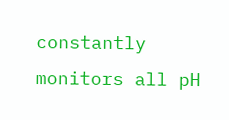constantly monitors all pH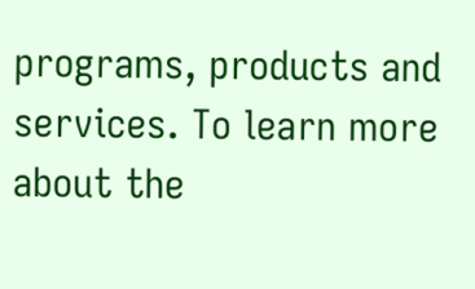programs, products and services. To learn more about the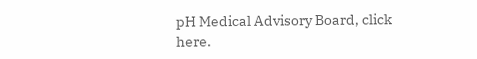pH Medical Advisory Board, click here.